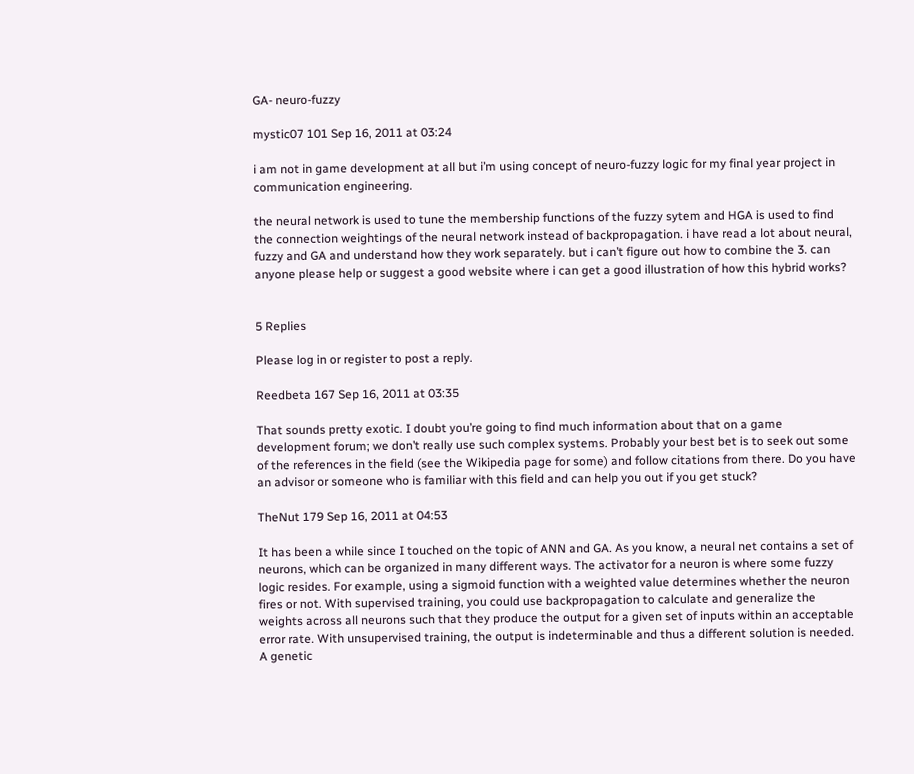GA- neuro-fuzzy

mystic07 101 Sep 16, 2011 at 03:24

i am not in game development at all but i’m using concept of neuro-fuzzy logic for my final year project in communication engineering.

the neural network is used to tune the membership functions of the fuzzy sytem and HGA is used to find the connection weightings of the neural network instead of backpropagation. i have read a lot about neural, fuzzy and GA and understand how they work separately. but i can’t figure out how to combine the 3. can anyone please help or suggest a good website where i can get a good illustration of how this hybrid works?


5 Replies

Please log in or register to post a reply.

Reedbeta 167 Sep 16, 2011 at 03:35

That sounds pretty exotic. I doubt you’re going to find much information about that on a game development forum; we don’t really use such complex systems. Probably your best bet is to seek out some of the references in the field (see the Wikipedia page for some) and follow citations from there. Do you have an advisor or someone who is familiar with this field and can help you out if you get stuck?

TheNut 179 Sep 16, 2011 at 04:53

It has been a while since I touched on the topic of ANN and GA. As you know, a neural net contains a set of neurons, which can be organized in many different ways. The activator for a neuron is where some fuzzy logic resides. For example, using a sigmoid function with a weighted value determines whether the neuron fires or not. With supervised training, you could use backpropagation to calculate and generalize the weights across all neurons such that they produce the output for a given set of inputs within an acceptable error rate. With unsupervised training, the output is indeterminable and thus a different solution is needed. A genetic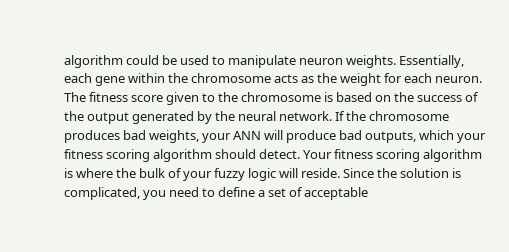algorithm could be used to manipulate neuron weights. Essentially, each gene within the chromosome acts as the weight for each neuron. The fitness score given to the chromosome is based on the success of the output generated by the neural network. If the chromosome produces bad weights, your ANN will produce bad outputs, which your fitness scoring algorithm should detect. Your fitness scoring algorithm is where the bulk of your fuzzy logic will reside. Since the solution is complicated, you need to define a set of acceptable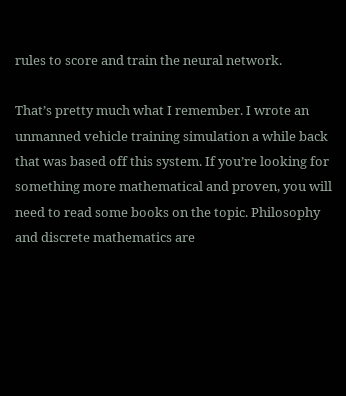rules to score and train the neural network.

That’s pretty much what I remember. I wrote an unmanned vehicle training simulation a while back that was based off this system. If you’re looking for something more mathematical and proven, you will need to read some books on the topic. Philosophy and discrete mathematics are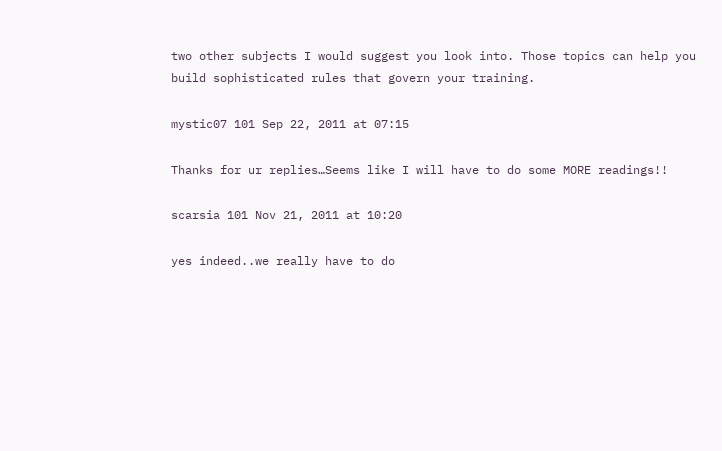two other subjects I would suggest you look into. Those topics can help you build sophisticated rules that govern your training.

mystic07 101 Sep 22, 2011 at 07:15

Thanks for ur replies…Seems like I will have to do some MORE readings!!

scarsia 101 Nov 21, 2011 at 10:20

yes indeed..we really have to do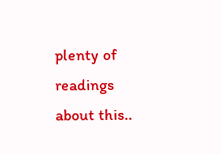plenty of readings about this..